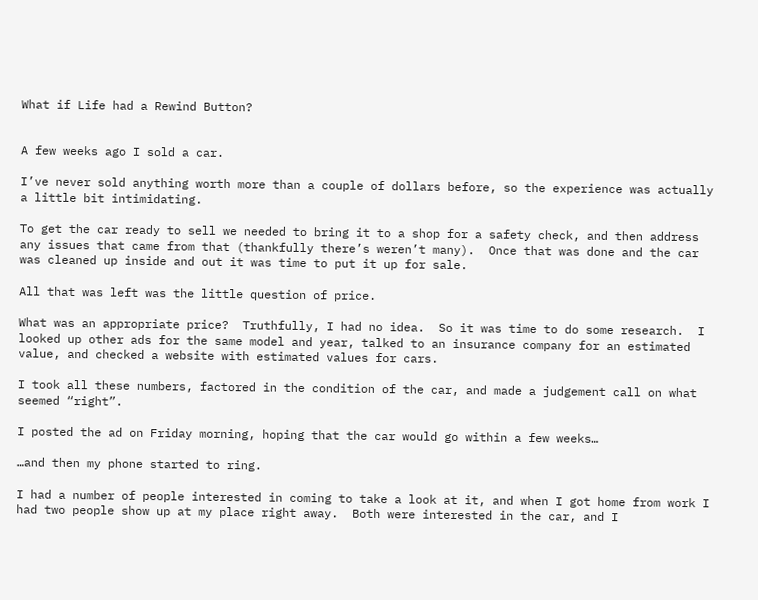What if Life had a Rewind Button?


A few weeks ago I sold a car.

I’ve never sold anything worth more than a couple of dollars before, so the experience was actually a little bit intimidating.

To get the car ready to sell we needed to bring it to a shop for a safety check, and then address any issues that came from that (thankfully there’s weren’t many).  Once that was done and the car was cleaned up inside and out it was time to put it up for sale.

All that was left was the little question of price.

What was an appropriate price?  Truthfully, I had no idea.  So it was time to do some research.  I looked up other ads for the same model and year, talked to an insurance company for an estimated value, and checked a website with estimated values for cars.

I took all these numbers, factored in the condition of the car, and made a judgement call on what seemed “right”.

I posted the ad on Friday morning, hoping that the car would go within a few weeks…

…and then my phone started to ring.

I had a number of people interested in coming to take a look at it, and when I got home from work I had two people show up at my place right away.  Both were interested in the car, and I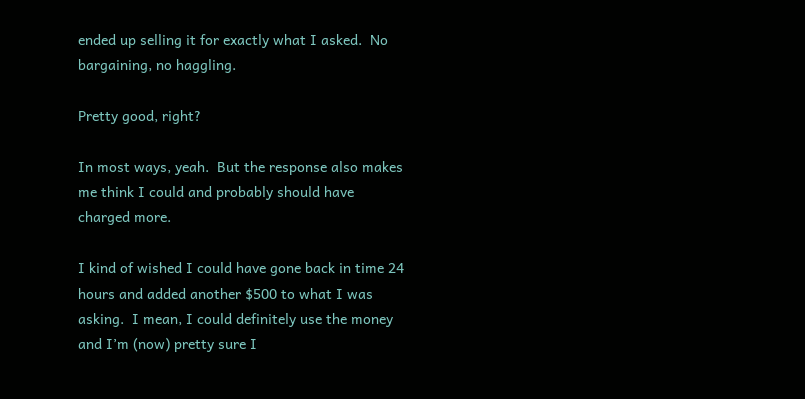ended up selling it for exactly what I asked.  No bargaining, no haggling.

Pretty good, right?

In most ways, yeah.  But the response also makes me think I could and probably should have charged more.

I kind of wished I could have gone back in time 24 hours and added another $500 to what I was asking.  I mean, I could definitely use the money and I’m (now) pretty sure I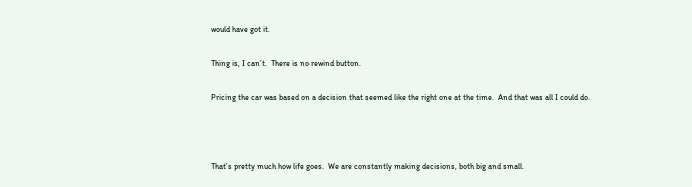would have got it.

Thing is, I can’t.  There is no rewind button.

Pricing the car was based on a decision that seemed like the right one at the time.  And that was all I could do.



That’s pretty much how life goes.  We are constantly making decisions, both big and small.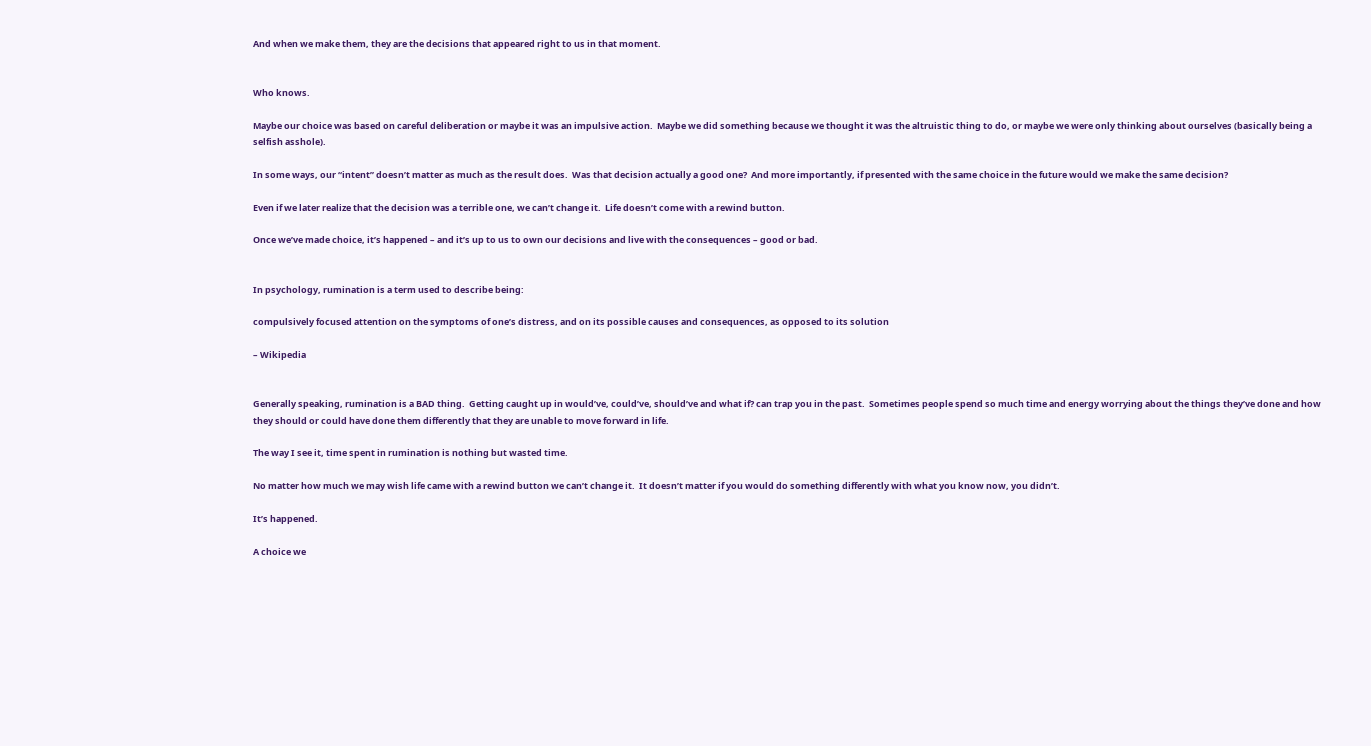And when we make them, they are the decisions that appeared right to us in that moment.


Who knows.

Maybe our choice was based on careful deliberation or maybe it was an impulsive action.  Maybe we did something because we thought it was the altruistic thing to do, or maybe we were only thinking about ourselves (basically being a selfish asshole).

In some ways, our “intent” doesn’t matter as much as the result does.  Was that decision actually a good one?  And more importantly, if presented with the same choice in the future would we make the same decision?

Even if we later realize that the decision was a terrible one, we can’t change it.  Life doesn’t come with a rewind button.

Once we’ve made choice, it’s happened – and it’s up to us to own our decisions and live with the consequences – good or bad.


In psychology, rumination is a term used to describe being:

compulsively focused attention on the symptoms of one’s distress, and on its possible causes and consequences, as opposed to its solution

– Wikipedia


Generally speaking, rumination is a BAD thing.  Getting caught up in would’ve, could’ve, should’ve and what if? can trap you in the past.  Sometimes people spend so much time and energy worrying about the things they’ve done and how they should or could have done them differently that they are unable to move forward in life.

The way I see it, time spent in rumination is nothing but wasted time.

No matter how much we may wish life came with a rewind button we can’t change it.  It doesn’t matter if you would do something differently with what you know now, you didn’t.

It’s happened.

A choice we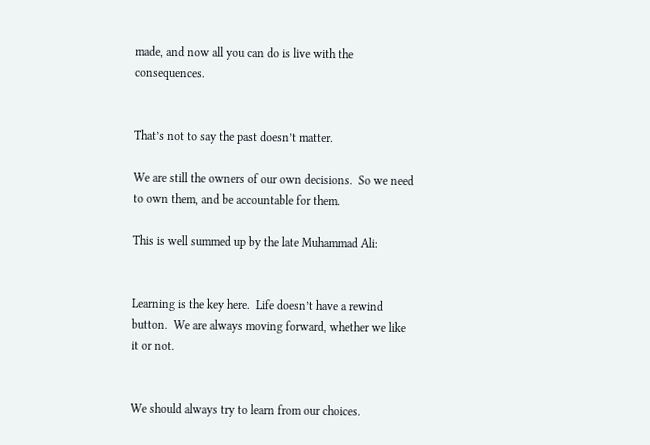made, and now all you can do is live with the consequences.


That’s not to say the past doesn’t matter.

We are still the owners of our own decisions.  So we need to own them, and be accountable for them.

This is well summed up by the late Muhammad Ali:


Learning is the key here.  Life doesn’t have a rewind button.  We are always moving forward, whether we like it or not.


We should always try to learn from our choices.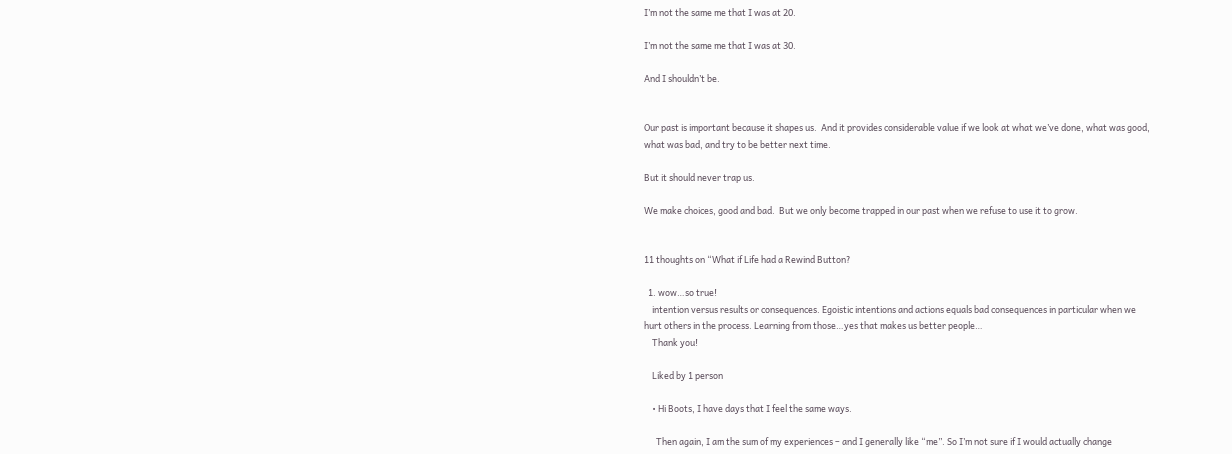I’m not the same me that I was at 20.

I’m not the same me that I was at 30.

And I shouldn’t be.


Our past is important because it shapes us.  And it provides considerable value if we look at what we’ve done, what was good, what was bad, and try to be better next time.

But it should never trap us.

We make choices, good and bad.  But we only become trapped in our past when we refuse to use it to grow.


11 thoughts on “What if Life had a Rewind Button?

  1. wow…so true!
    intention versus results or consequences. Egoistic intentions and actions equals bad consequences in particular when we hurt others in the process. Learning from those…yes that makes us better people…
    Thank you!

    Liked by 1 person

    • Hi Boots, I have days that I feel the same ways.

      Then again, I am the sum of my experiences – and I generally like “me”. So I’m not sure if I would actually change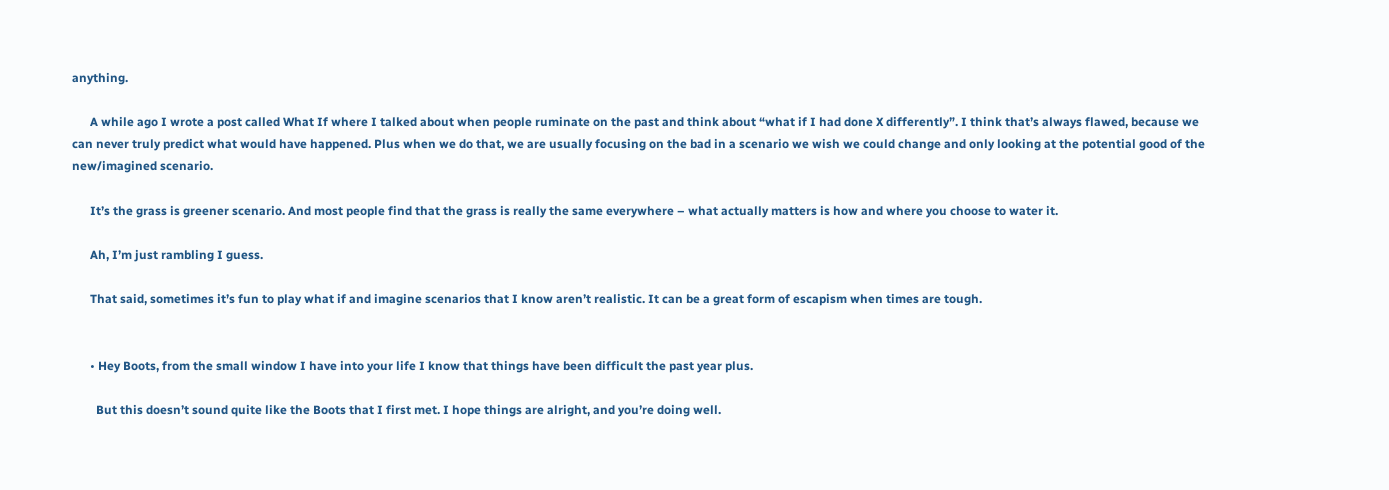anything.

      A while ago I wrote a post called What If where I talked about when people ruminate on the past and think about “what if I had done X differently”. I think that’s always flawed, because we can never truly predict what would have happened. Plus when we do that, we are usually focusing on the bad in a scenario we wish we could change and only looking at the potential good of the new/imagined scenario.

      It’s the grass is greener scenario. And most people find that the grass is really the same everywhere – what actually matters is how and where you choose to water it.

      Ah, I’m just rambling I guess.

      That said, sometimes it’s fun to play what if and imagine scenarios that I know aren’t realistic. It can be a great form of escapism when times are tough.


      • Hey Boots, from the small window I have into your life I know that things have been difficult the past year plus.

        But this doesn’t sound quite like the Boots that I first met. I hope things are alright, and you’re doing well.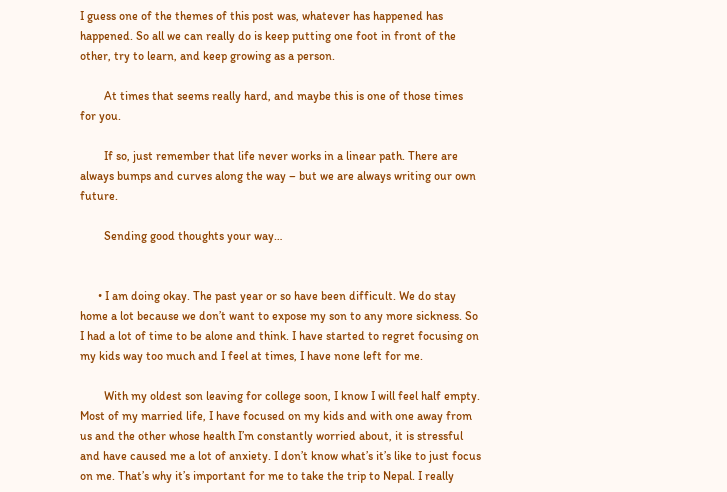I guess one of the themes of this post was, whatever has happened has happened. So all we can really do is keep putting one foot in front of the other, try to learn, and keep growing as a person.

        At times that seems really hard, and maybe this is one of those times for you.

        If so, just remember that life never works in a linear path. There are always bumps and curves along the way – but we are always writing our own future.

        Sending good thoughts your way…


      • I am doing okay. The past year or so have been difficult. We do stay home a lot because we don’t want to expose my son to any more sickness. So I had a lot of time to be alone and think. I have started to regret focusing on my kids way too much and I feel at times, I have none left for me.

        With my oldest son leaving for college soon, I know I will feel half empty. Most of my married life, I have focused on my kids and with one away from us and the other whose health I’m constantly worried about, it is stressful and have caused me a lot of anxiety. I don’t know what’s it’s like to just focus on me. That’s why it’s important for me to take the trip to Nepal. I really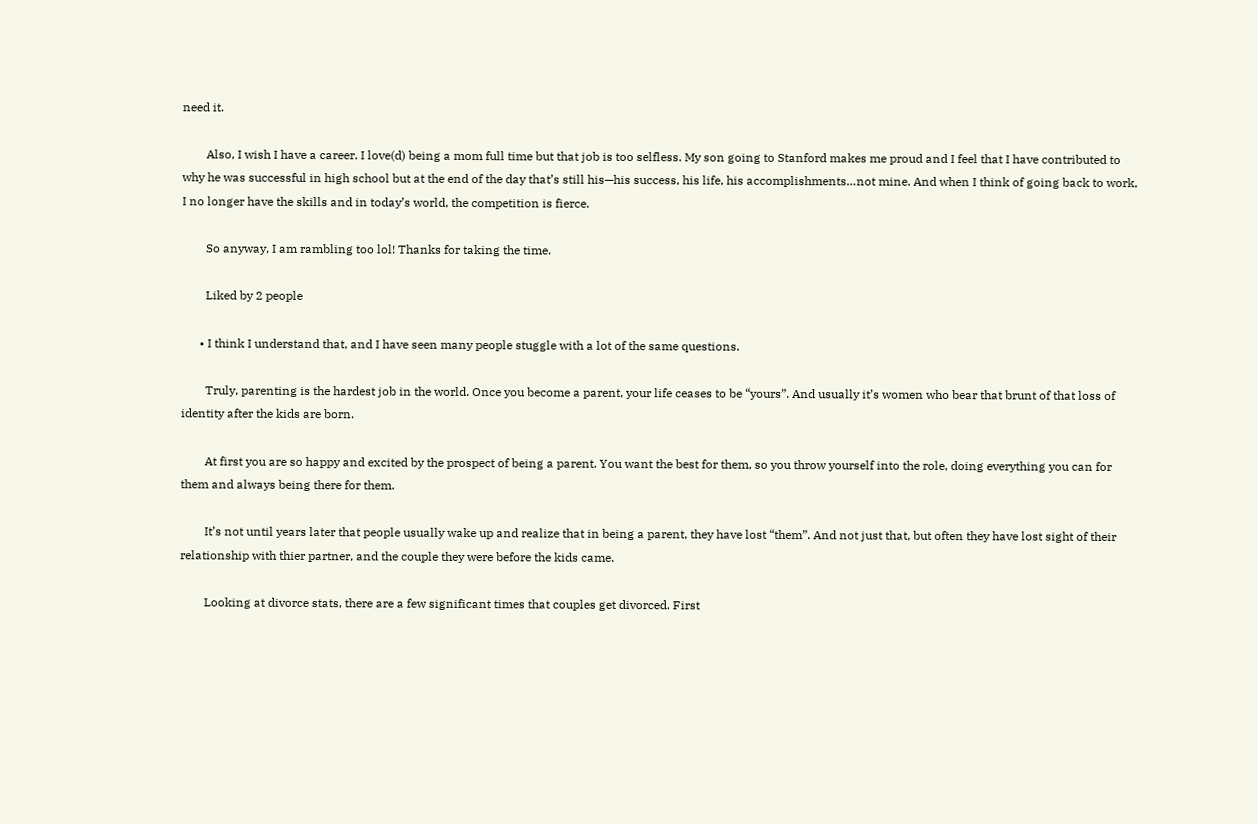need it.

        Also, I wish I have a career. I love(d) being a mom full time but that job is too selfless. My son going to Stanford makes me proud and I feel that I have contributed to why he was successful in high school but at the end of the day that’s still his—his success, his life, his accomplishments…not mine. And when I think of going back to work, I no longer have the skills and in today’s world, the competition is fierce.

        So anyway, I am rambling too lol! Thanks for taking the time.

        Liked by 2 people

      • I think I understand that, and I have seen many people stuggle with a lot of the same questions.

        Truly, parenting is the hardest job in the world. Once you become a parent, your life ceases to be “yours”. And usually it’s women who bear that brunt of that loss of identity after the kids are born.

        At first you are so happy and excited by the prospect of being a parent. You want the best for them, so you throw yourself into the role, doing everything you can for them and always being there for them.

        It’s not until years later that people usually wake up and realize that in being a parent, they have lost “them”. And not just that, but often they have lost sight of their relationship with thier partner, and the couple they were before the kids came.

        Looking at divorce stats, there are a few significant times that couples get divorced. First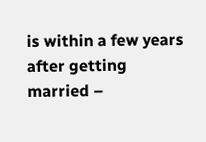is within a few years after getting married –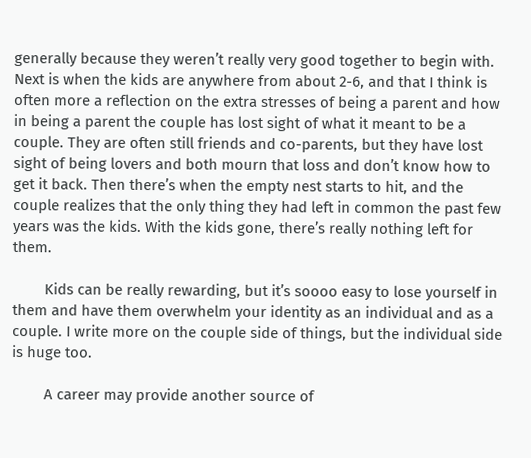generally because they weren’t really very good together to begin with. Next is when the kids are anywhere from about 2-6, and that I think is often more a reflection on the extra stresses of being a parent and how in being a parent the couple has lost sight of what it meant to be a couple. They are often still friends and co-parents, but they have lost sight of being lovers and both mourn that loss and don’t know how to get it back. Then there’s when the empty nest starts to hit, and the couple realizes that the only thing they had left in common the past few years was the kids. With the kids gone, there’s really nothing left for them.

        Kids can be really rewarding, but it’s soooo easy to lose yourself in them and have them overwhelm your identity as an individual and as a couple. I write more on the couple side of things, but the individual side is huge too.

        A career may provide another source of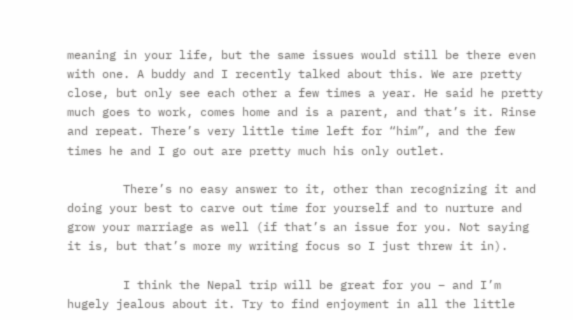meaning in your life, but the same issues would still be there even with one. A buddy and I recently talked about this. We are pretty close, but only see each other a few times a year. He said he pretty much goes to work, comes home and is a parent, and that’s it. Rinse and repeat. There’s very little time left for “him”, and the few times he and I go out are pretty much his only outlet.

        There’s no easy answer to it, other than recognizing it and doing your best to carve out time for yourself and to nurture and grow your marriage as well (if that’s an issue for you. Not saying it is, but that’s more my writing focus so I just threw it in).

        I think the Nepal trip will be great for you – and I’m hugely jealous about it. Try to find enjoyment in all the little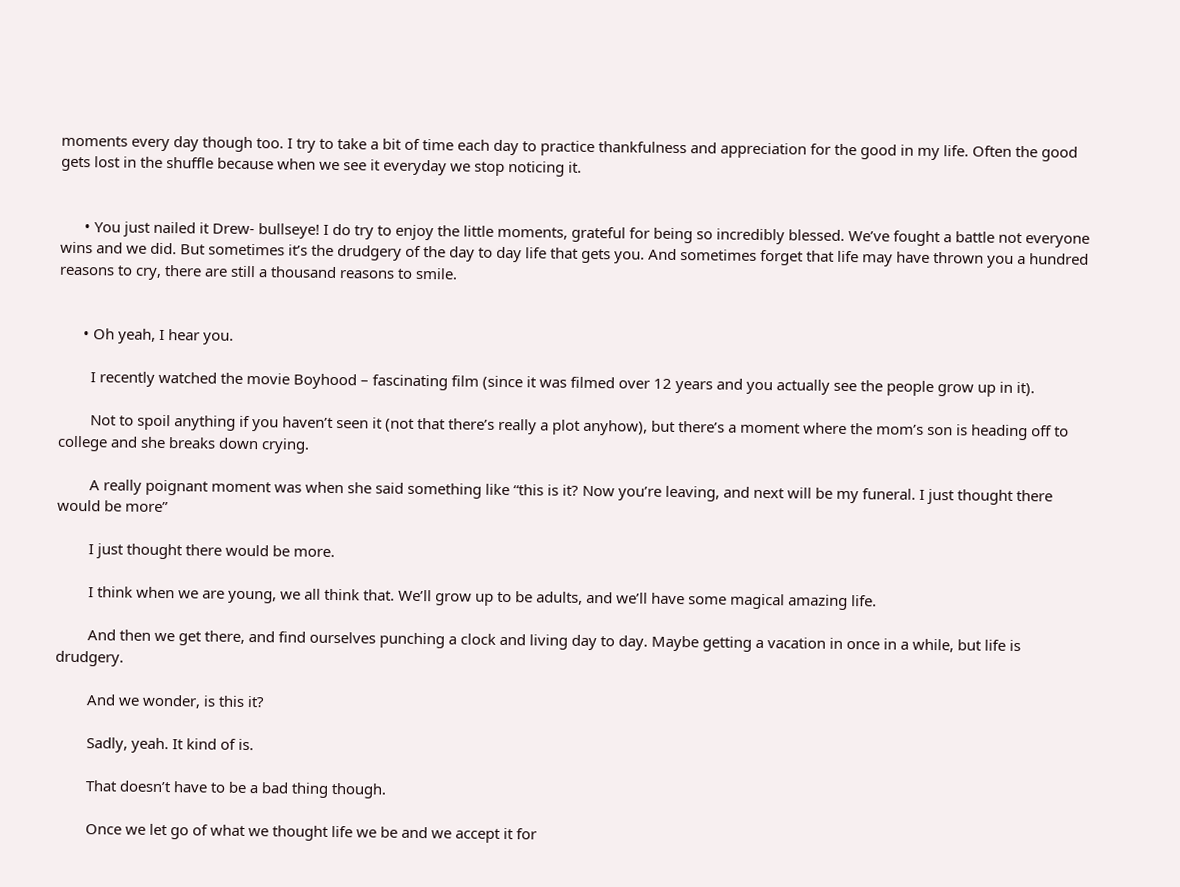moments every day though too. I try to take a bit of time each day to practice thankfulness and appreciation for the good in my life. Often the good gets lost in the shuffle because when we see it everyday we stop noticing it.


      • You just nailed it Drew- bullseye! I do try to enjoy the little moments, grateful for being so incredibly blessed. We’ve fought a battle not everyone wins and we did. But sometimes it’s the drudgery of the day to day life that gets you. And sometimes forget that life may have thrown you a hundred reasons to cry, there are still a thousand reasons to smile.


      • Oh yeah, I hear you.

        I recently watched the movie Boyhood – fascinating film (since it was filmed over 12 years and you actually see the people grow up in it).

        Not to spoil anything if you haven’t seen it (not that there’s really a plot anyhow), but there’s a moment where the mom’s son is heading off to college and she breaks down crying.

        A really poignant moment was when she said something like “this is it? Now you’re leaving, and next will be my funeral. I just thought there would be more”

        I just thought there would be more.

        I think when we are young, we all think that. We’ll grow up to be adults, and we’ll have some magical amazing life.

        And then we get there, and find ourselves punching a clock and living day to day. Maybe getting a vacation in once in a while, but life is drudgery.

        And we wonder, is this it?

        Sadly, yeah. It kind of is.

        That doesn’t have to be a bad thing though.

        Once we let go of what we thought life we be and we accept it for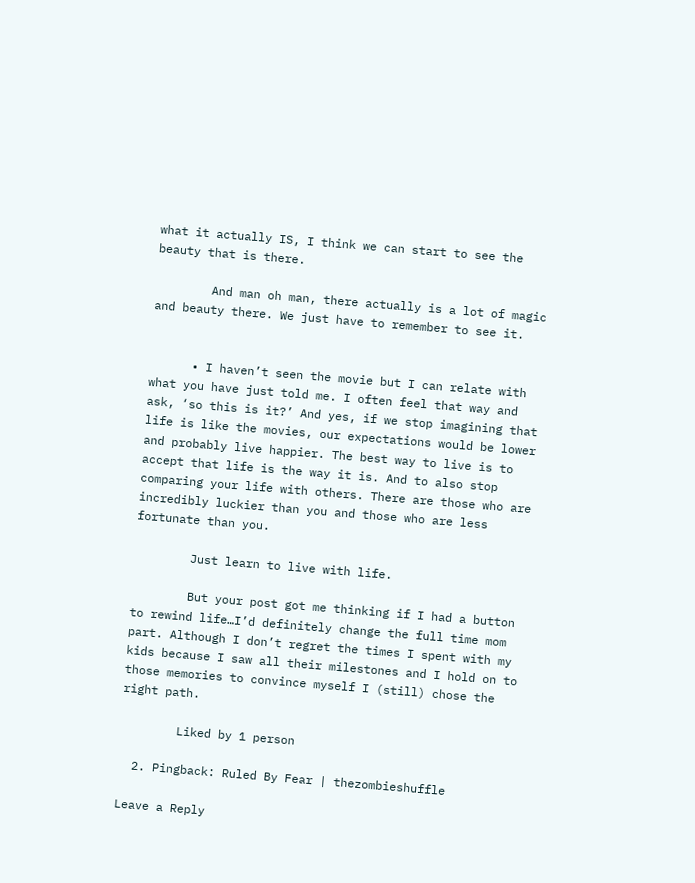what it actually IS, I think we can start to see the beauty that is there.

        And man oh man, there actually is a lot of magic and beauty there. We just have to remember to see it.


      • I haven’t seen the movie but I can relate with what you have just told me. I often feel that way and ask, ‘so this is it?’ And yes, if we stop imagining that life is like the movies, our expectations would be lower and probably live happier. The best way to live is to accept that life is the way it is. And to also stop comparing your life with others. There are those who are incredibly luckier than you and those who are less fortunate than you.

        Just learn to live with life.

        But your post got me thinking if I had a button to rewind life…I’d definitely change the full time mom part. Although I don’t regret the times I spent with my kids because I saw all their milestones and I hold on to those memories to convince myself I (still) chose the right path.

        Liked by 1 person

  2. Pingback: Ruled By Fear | thezombieshuffle

Leave a Reply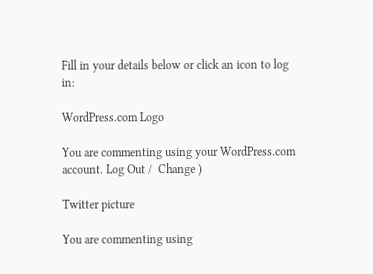Fill in your details below or click an icon to log in:

WordPress.com Logo

You are commenting using your WordPress.com account. Log Out /  Change )

Twitter picture

You are commenting using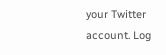your Twitter account. Log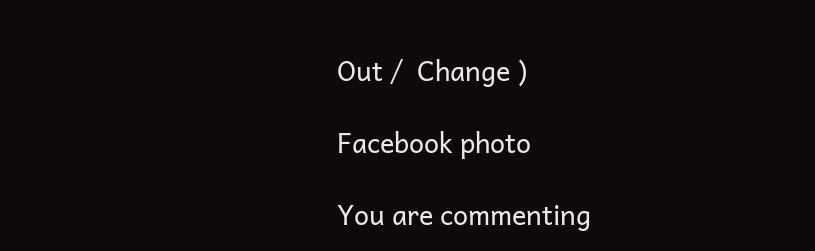Out /  Change )

Facebook photo

You are commenting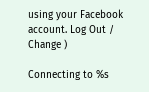using your Facebook account. Log Out /  Change )

Connecting to %s